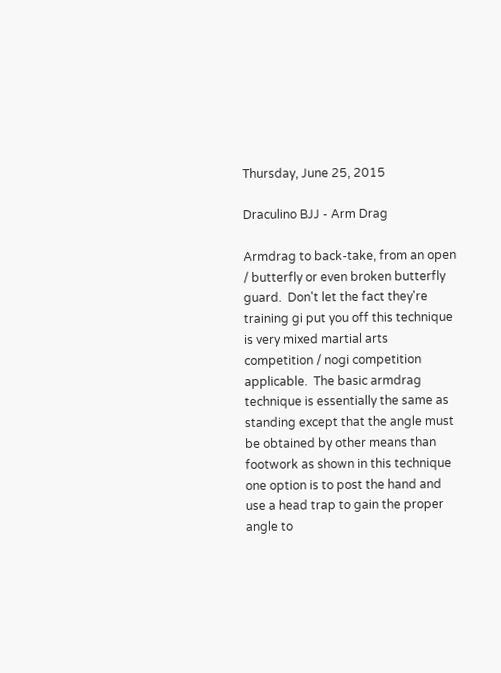Thursday, June 25, 2015

Draculino BJJ - Arm Drag

Armdrag to back-take, from an open / butterfly or even broken butterfly guard.  Don't let the fact they're training gi put you off this technique is very mixed martial arts competition / nogi competition applicable.  The basic armdrag technique is essentially the same as standing except that the angle must be obtained by other means than footwork as shown in this technique one option is to post the hand and use a head trap to gain the proper angle to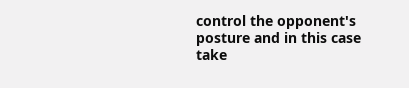control the opponent's posture and in this case take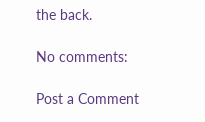the back.

No comments:

Post a Comment